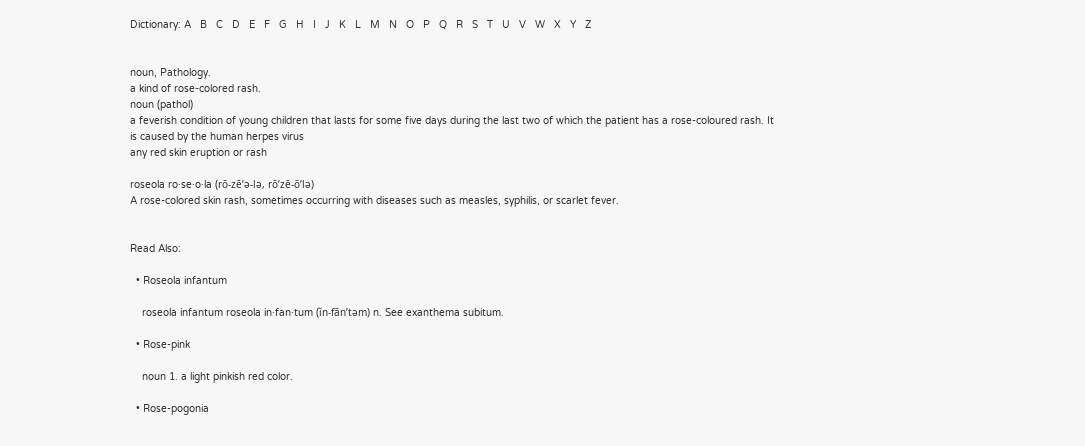Dictionary: A   B   C   D   E   F   G   H   I   J   K   L   M   N   O   P   Q   R   S   T   U   V   W   X   Y   Z


noun, Pathology.
a kind of rose-colored rash.
noun (pathol)
a feverish condition of young children that lasts for some five days during the last two of which the patient has a rose-coloured rash. It is caused by the human herpes virus
any red skin eruption or rash

roseola ro·se·o·la (rō-zē’ə-lə, rō’zē-ō’lə)
A rose-colored skin rash, sometimes occurring with diseases such as measles, syphilis, or scarlet fever.


Read Also:

  • Roseola infantum

    roseola infantum roseola in·fan·tum (ĭn-fān’təm) n. See exanthema subitum.

  • Rose-pink

    noun 1. a light pinkish red color.

  • Rose-pogonia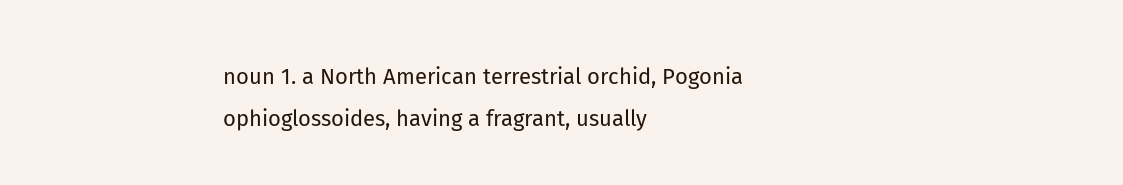noun 1. a North American terrestrial orchid, Pogonia ophioglossoides, having a fragrant, usually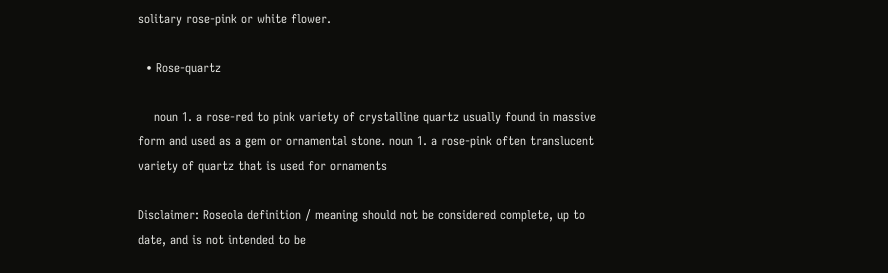solitary rose-pink or white flower.

  • Rose-quartz

    noun 1. a rose-red to pink variety of crystalline quartz usually found in massive form and used as a gem or ornamental stone. noun 1. a rose-pink often translucent variety of quartz that is used for ornaments

Disclaimer: Roseola definition / meaning should not be considered complete, up to date, and is not intended to be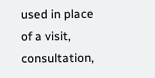used in place of a visit, consultation,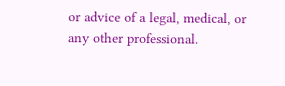or advice of a legal, medical, or any other professional.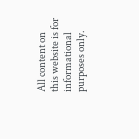All content on this website is for informational purposes only.